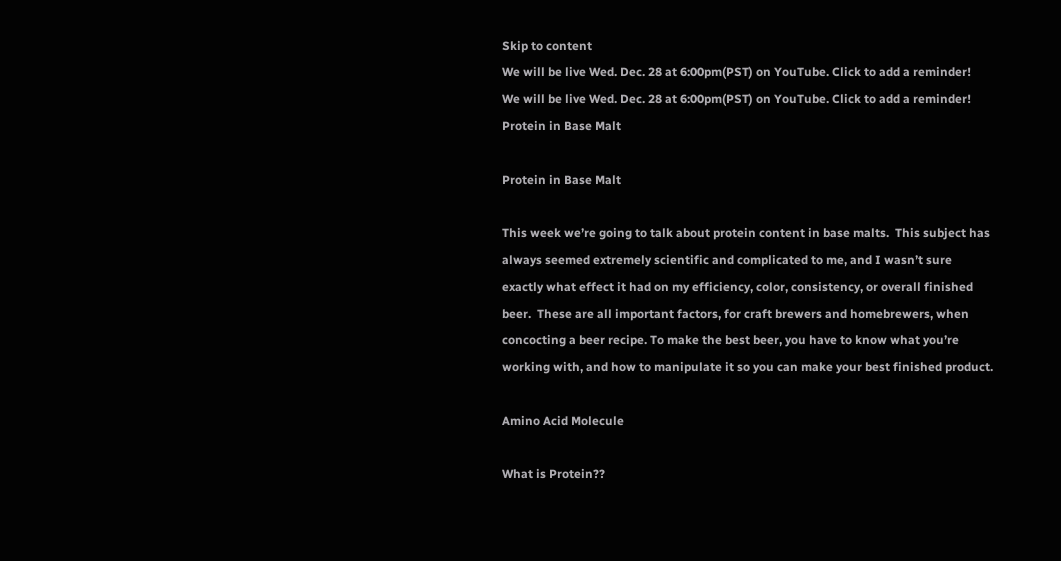Skip to content
We will be live Wed. Dec. 28 at 6:00pm(PST) on YouTube. Click to add a reminder!
We will be live Wed. Dec. 28 at 6:00pm(PST) on YouTube. Click to add a reminder!
Protein in Base Malt

Protein in Base Malt

This week we’re going to talk about protein content in base malts.  This subject has always seemed extremely scientific and complicated to me, and I wasn’t sure exactly what effect it had on my efficiency, color, consistency, or overall finished beer.  These are all important factors, for craft brewers and homebrewers, when concocting a beer recipe. To make the best beer, you have to know what you’re working with, and how to manipulate it so you can make your best finished product.

Amino Acid Molecule

What is Protein??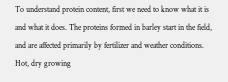To understand protein content, first we need to know what it is and what it does. The proteins formed in barley start in the field, and are affected primarily by fertilizer and weather conditions.  Hot, dry growing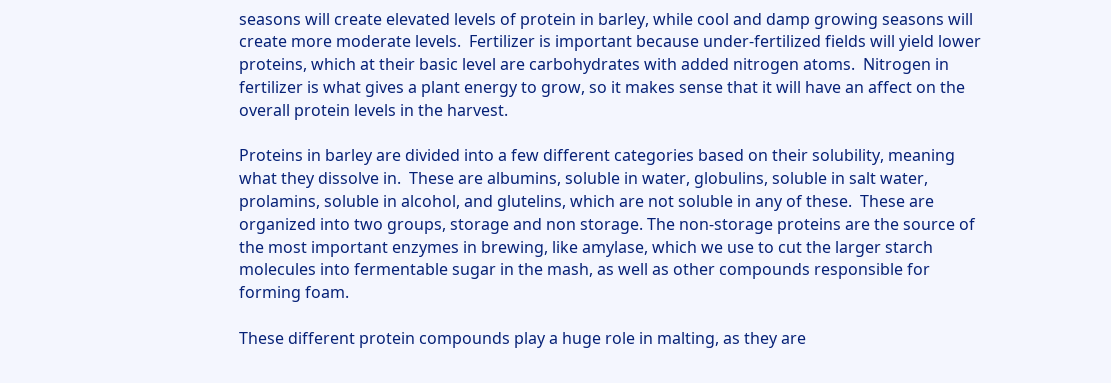seasons will create elevated levels of protein in barley, while cool and damp growing seasons will create more moderate levels.  Fertilizer is important because under-fertilized fields will yield lower proteins, which at their basic level are carbohydrates with added nitrogen atoms.  Nitrogen in fertilizer is what gives a plant energy to grow, so it makes sense that it will have an affect on the overall protein levels in the harvest.

Proteins in barley are divided into a few different categories based on their solubility, meaning what they dissolve in.  These are albumins, soluble in water, globulins, soluble in salt water, prolamins, soluble in alcohol, and glutelins, which are not soluble in any of these.  These are organized into two groups, storage and non storage. The non-storage proteins are the source of the most important enzymes in brewing, like amylase, which we use to cut the larger starch molecules into fermentable sugar in the mash, as well as other compounds responsible for forming foam.

These different protein compounds play a huge role in malting, as they are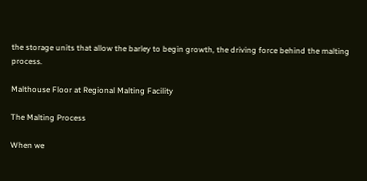the storage units that allow the barley to begin growth, the driving force behind the malting process.

Malthouse Floor at Regional Malting Facility

The Malting Process

When we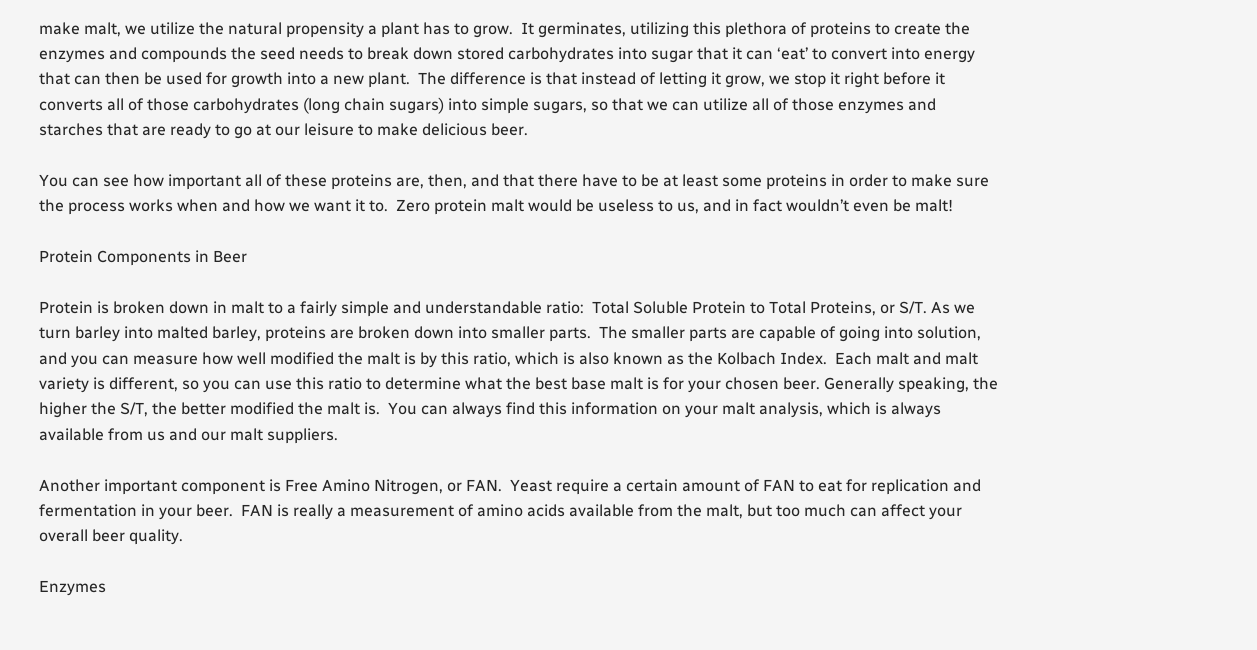make malt, we utilize the natural propensity a plant has to grow.  It germinates, utilizing this plethora of proteins to create the enzymes and compounds the seed needs to break down stored carbohydrates into sugar that it can ‘eat’ to convert into energy that can then be used for growth into a new plant.  The difference is that instead of letting it grow, we stop it right before it converts all of those carbohydrates (long chain sugars) into simple sugars, so that we can utilize all of those enzymes and starches that are ready to go at our leisure to make delicious beer.

You can see how important all of these proteins are, then, and that there have to be at least some proteins in order to make sure the process works when and how we want it to.  Zero protein malt would be useless to us, and in fact wouldn’t even be malt!

Protein Components in Beer

Protein is broken down in malt to a fairly simple and understandable ratio:  Total Soluble Protein to Total Proteins, or S/T. As we turn barley into malted barley, proteins are broken down into smaller parts.  The smaller parts are capable of going into solution, and you can measure how well modified the malt is by this ratio, which is also known as the Kolbach Index.  Each malt and malt variety is different, so you can use this ratio to determine what the best base malt is for your chosen beer. Generally speaking, the higher the S/T, the better modified the malt is.  You can always find this information on your malt analysis, which is always available from us and our malt suppliers.

Another important component is Free Amino Nitrogen, or FAN.  Yeast require a certain amount of FAN to eat for replication and fermentation in your beer.  FAN is really a measurement of amino acids available from the malt, but too much can affect your overall beer quality.

Enzymes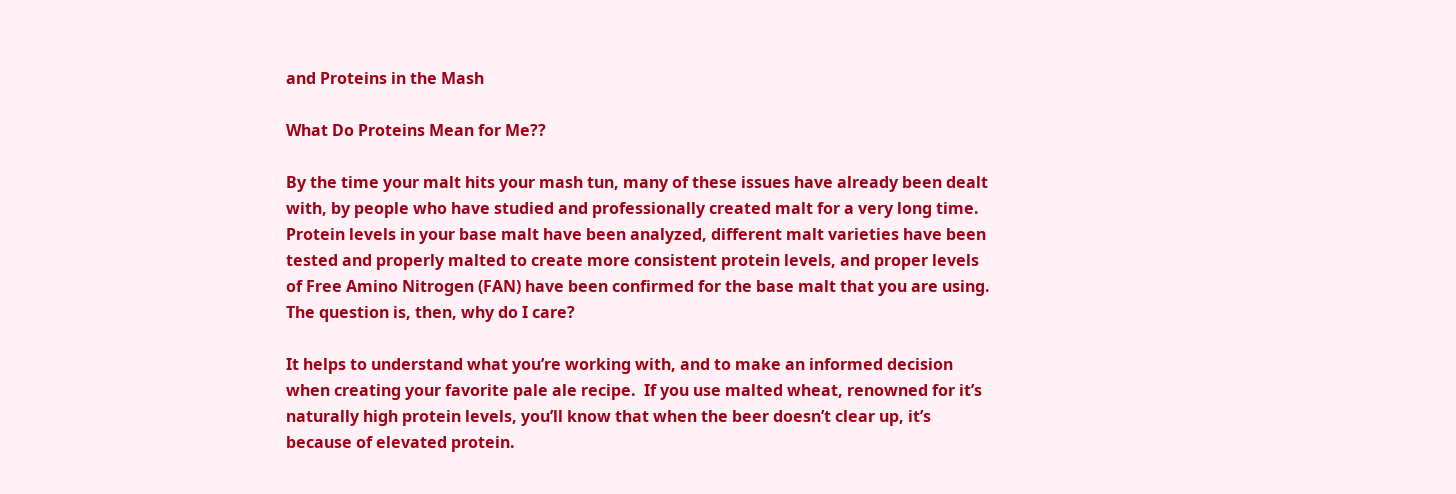and Proteins in the Mash

What Do Proteins Mean for Me??

By the time your malt hits your mash tun, many of these issues have already been dealt with, by people who have studied and professionally created malt for a very long time.  Protein levels in your base malt have been analyzed, different malt varieties have been tested and properly malted to create more consistent protein levels, and proper levels of Free Amino Nitrogen (FAN) have been confirmed for the base malt that you are using.  The question is, then, why do I care?

It helps to understand what you’re working with, and to make an informed decision when creating your favorite pale ale recipe.  If you use malted wheat, renowned for it’s naturally high protein levels, you’ll know that when the beer doesn’t clear up, it’s because of elevated protein.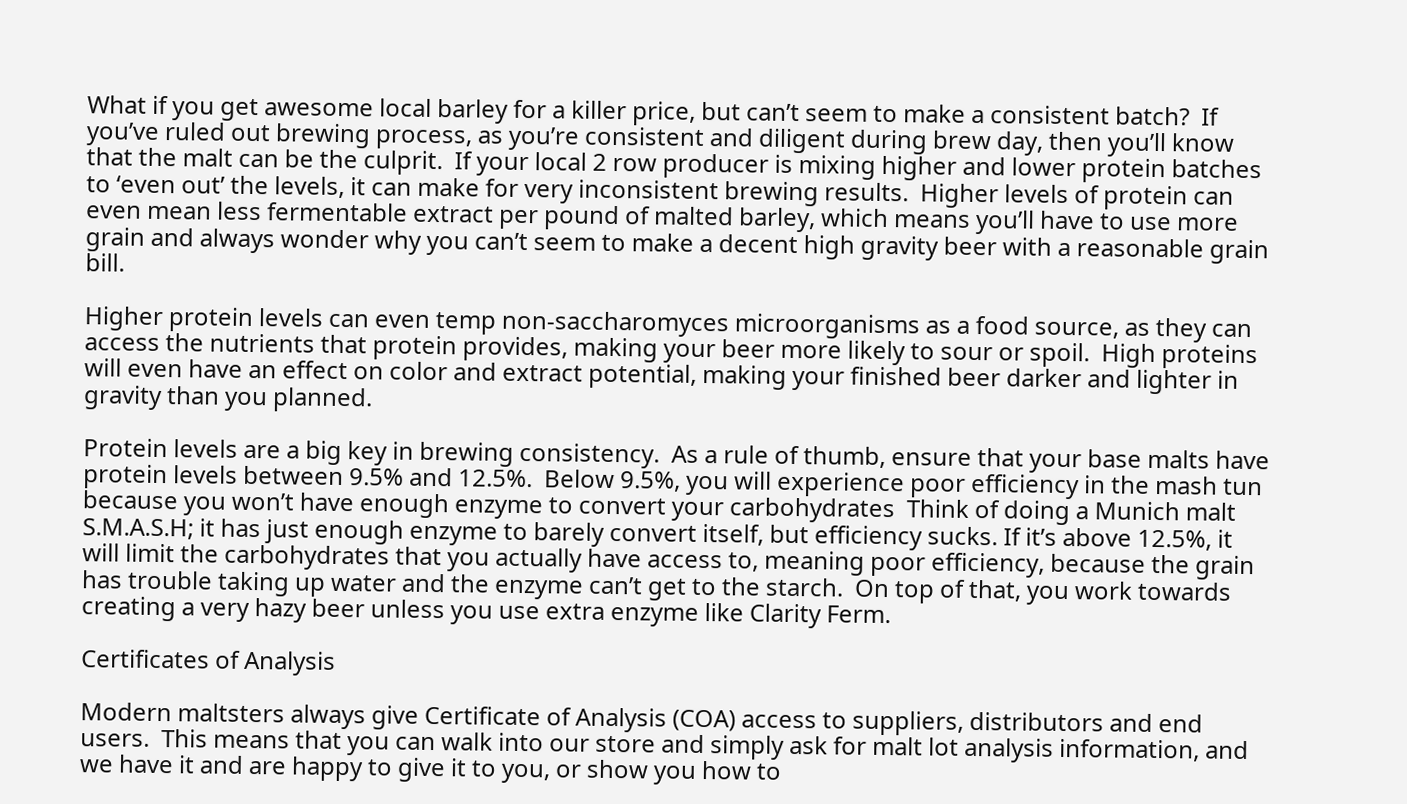What if you get awesome local barley for a killer price, but can’t seem to make a consistent batch?  If you’ve ruled out brewing process, as you’re consistent and diligent during brew day, then you’ll know that the malt can be the culprit.  If your local 2 row producer is mixing higher and lower protein batches to ‘even out’ the levels, it can make for very inconsistent brewing results.  Higher levels of protein can even mean less fermentable extract per pound of malted barley, which means you’ll have to use more grain and always wonder why you can’t seem to make a decent high gravity beer with a reasonable grain bill.

Higher protein levels can even temp non-saccharomyces microorganisms as a food source, as they can access the nutrients that protein provides, making your beer more likely to sour or spoil.  High proteins will even have an effect on color and extract potential, making your finished beer darker and lighter in gravity than you planned.

Protein levels are a big key in brewing consistency.  As a rule of thumb, ensure that your base malts have protein levels between 9.5% and 12.5%.  Below 9.5%, you will experience poor efficiency in the mash tun because you won’t have enough enzyme to convert your carbohydrates  Think of doing a Munich malt S.M.A.S.H; it has just enough enzyme to barely convert itself, but efficiency sucks. If it’s above 12.5%, it will limit the carbohydrates that you actually have access to, meaning poor efficiency, because the grain has trouble taking up water and the enzyme can’t get to the starch.  On top of that, you work towards creating a very hazy beer unless you use extra enzyme like Clarity Ferm.

Certificates of Analysis

Modern maltsters always give Certificate of Analysis (COA) access to suppliers, distributors and end users.  This means that you can walk into our store and simply ask for malt lot analysis information, and we have it and are happy to give it to you, or show you how to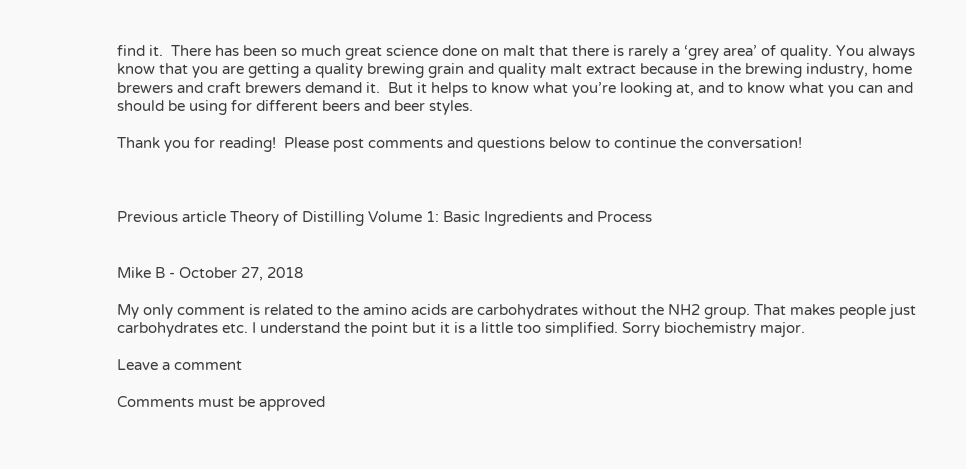find it.  There has been so much great science done on malt that there is rarely a ‘grey area’ of quality. You always know that you are getting a quality brewing grain and quality malt extract because in the brewing industry, home brewers and craft brewers demand it.  But it helps to know what you’re looking at, and to know what you can and should be using for different beers and beer styles.

Thank you for reading!  Please post comments and questions below to continue the conversation!



Previous article Theory of Distilling Volume 1: Basic Ingredients and Process


Mike B - October 27, 2018

My only comment is related to the amino acids are carbohydrates without the NH2 group. That makes people just carbohydrates etc. I understand the point but it is a little too simplified. Sorry biochemistry major.

Leave a comment

Comments must be approved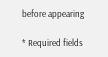before appearing

* Required fields